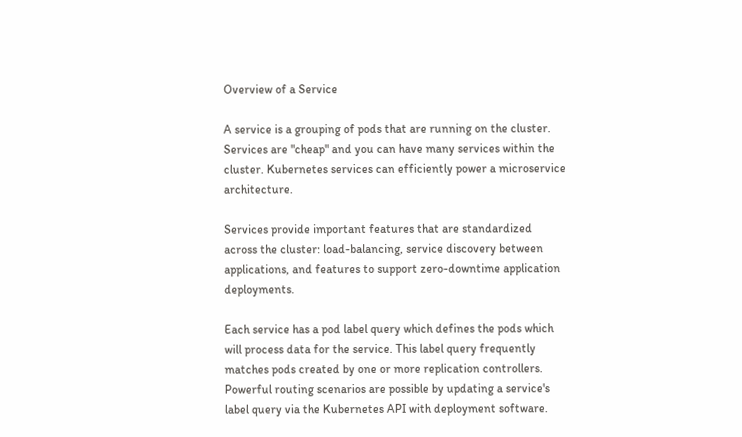Overview of a Service

A service is a grouping of pods that are running on the cluster. Services are "cheap" and you can have many services within the cluster. Kubernetes services can efficiently power a microservice architecture.

Services provide important features that are standardized across the cluster: load-balancing, service discovery between applications, and features to support zero-downtime application deployments.

Each service has a pod label query which defines the pods which will process data for the service. This label query frequently matches pods created by one or more replication controllers. Powerful routing scenarios are possible by updating a service's label query via the Kubernetes API with deployment software.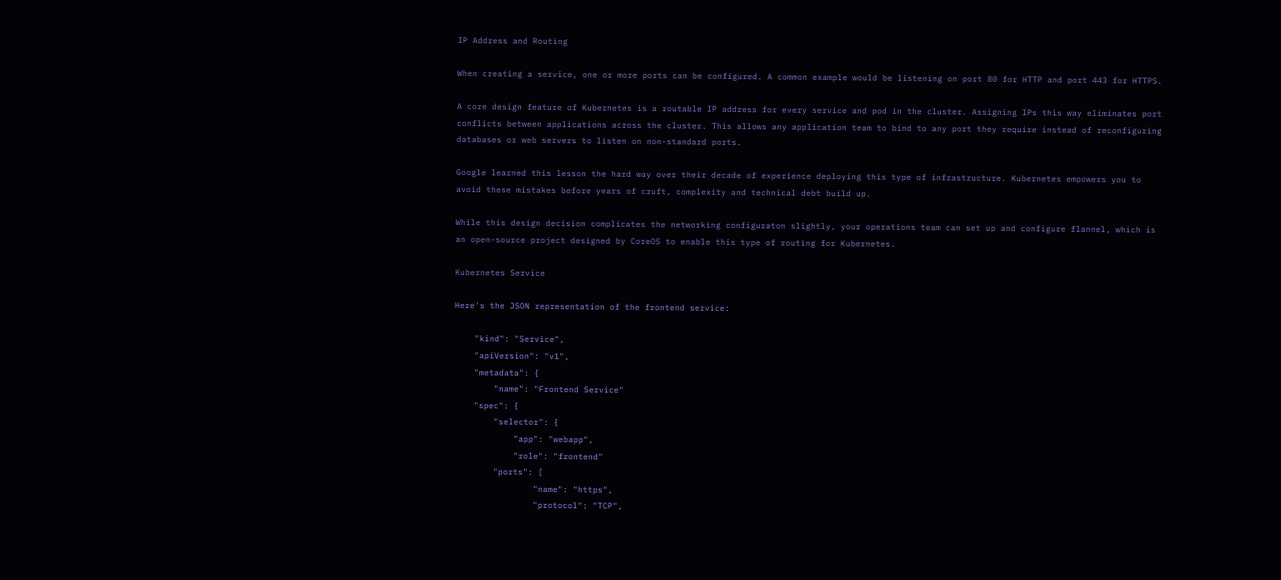IP Address and Routing

When creating a service, one or more ports can be configured. A common example would be listening on port 80 for HTTP and port 443 for HTTPS.

A core design feature of Kubernetes is a routable IP address for every service and pod in the cluster. Assigning IPs this way eliminates port conflicts between applications across the cluster. This allows any application team to bind to any port they require instead of reconfiguring databases or web servers to listen on non-standard ports.

Google learned this lesson the hard way over their decade of experience deploying this type of infrastructure. Kubernetes empowers you to avoid these mistakes before years of cruft, complexity and technical debt build up.

While this design decision complicates the networking configuraton slightly, your operations team can set up and configure flannel, which is an open-source project designed by CoreOS to enable this type of routing for Kubernetes.

Kubernetes Service

Here's the JSON representation of the frontend service:

    "kind": "Service",
    "apiVersion": "v1",
    "metadata": {
        "name": "Frontend Service"
    "spec": {
        "selector": {
            "app": "webapp",
            "role": "frontend"
        "ports": [
                "name": "https",
                "protocol": "TCP",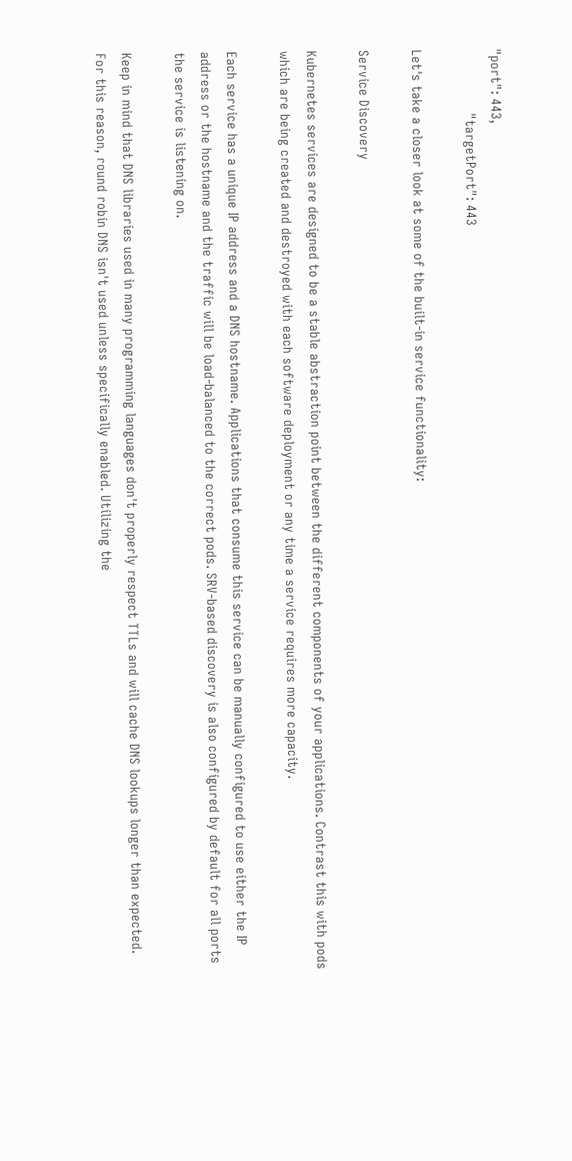"port": 443,
                "targetPort": 443

Let's take a closer look at some of the built-in service functionality:

Service Discovery

Kubernetes services are designed to be a stable abstraction point between the different components of your applications. Contrast this with pods which are being created and destroyed with each software deployment or any time a service requires more capacity.

Each service has a unique IP address and a DNS hostname. Applications that consume this service can be manually configured to use either the IP address or the hostname and the traffic will be load-balanced to the correct pods. SRV-based discovery is also configured by default for all ports the service is listening on.

Keep in mind that DNS libraries used in many programming languages don't properly respect TTLs and will cache DNS lookups longer than expected. For this reason, round robin DNS isn't used unless specifically enabled. Utilizing the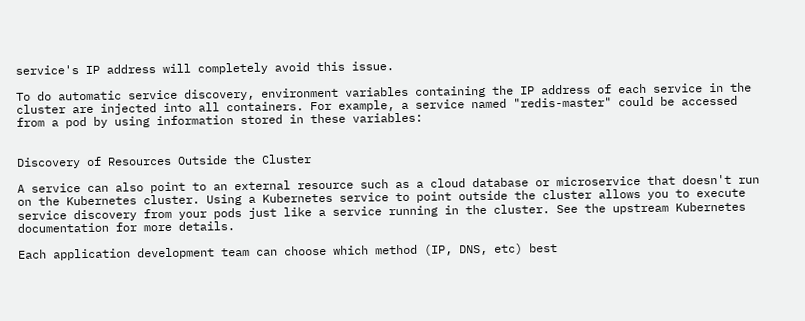service's IP address will completely avoid this issue.

To do automatic service discovery, environment variables containing the IP address of each service in the cluster are injected into all containers. For example, a service named "redis-master" could be accessed from a pod by using information stored in these variables:


Discovery of Resources Outside the Cluster

A service can also point to an external resource such as a cloud database or microservice that doesn't run on the Kubernetes cluster. Using a Kubernetes service to point outside the cluster allows you to execute service discovery from your pods just like a service running in the cluster. See the upstream Kubernetes documentation for more details.

Each application development team can choose which method (IP, DNS, etc) best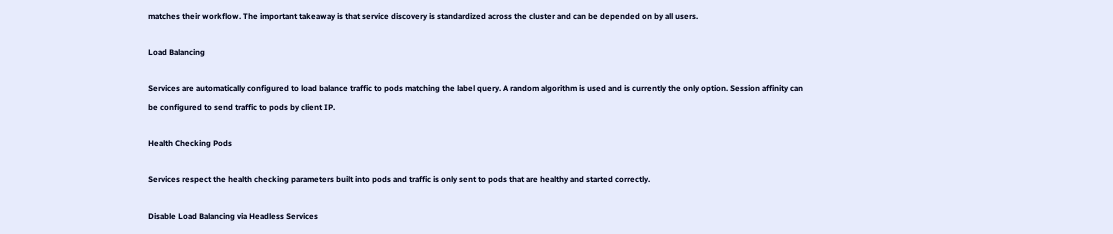matches their workflow. The important takeaway is that service discovery is standardized across the cluster and can be depended on by all users.

Load Balancing

Services are automatically configured to load balance traffic to pods matching the label query. A random algorithm is used and is currently the only option. Session affinity can be configured to send traffic to pods by client IP.

Health Checking Pods

Services respect the health checking parameters built into pods and traffic is only sent to pods that are healthy and started correctly.

Disable Load Balancing via Headless Services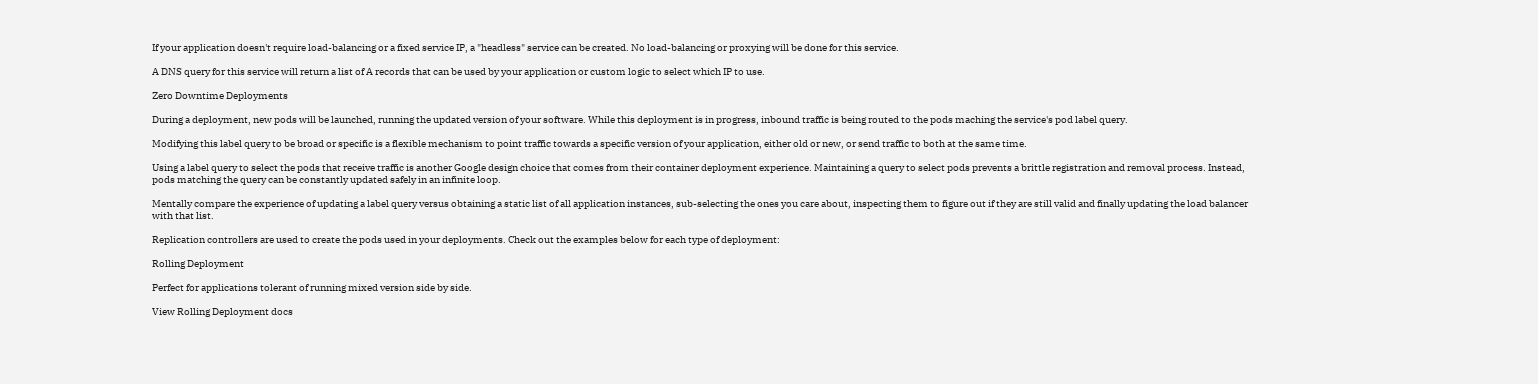If your application doesn't require load-balancing or a fixed service IP, a "headless" service can be created. No load-balancing or proxying will be done for this service.

A DNS query for this service will return a list of A records that can be used by your application or custom logic to select which IP to use.

Zero Downtime Deployments

During a deployment, new pods will be launched, running the updated version of your software. While this deployment is in progress, inbound traffic is being routed to the pods maching the service's pod label query.

Modifying this label query to be broad or specific is a flexible mechanism to point traffic towards a specific version of your application, either old or new, or send traffic to both at the same time.

Using a label query to select the pods that receive traffic is another Google design choice that comes from their container deployment experience. Maintaining a query to select pods prevents a brittle registration and removal process. Instead, pods matching the query can be constantly updated safely in an infinite loop.

Mentally compare the experience of updating a label query versus obtaining a static list of all application instances, sub-selecting the ones you care about, inspecting them to figure out if they are still valid and finally updating the load balancer with that list.

Replication controllers are used to create the pods used in your deployments. Check out the examples below for each type of deployment:

Rolling Deployment

Perfect for applications tolerant of running mixed version side by side.

View Rolling Deployment docs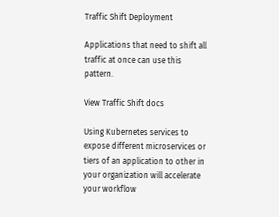Traffic Shift Deployment

Applications that need to shift all traffic at once can use this pattern.

View Traffic Shift docs

Using Kubernetes services to expose different microservices or tiers of an application to other in your organization will accelerate your workflow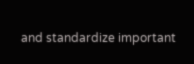and standardize important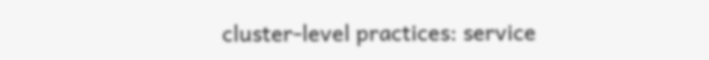cluster-level practices: service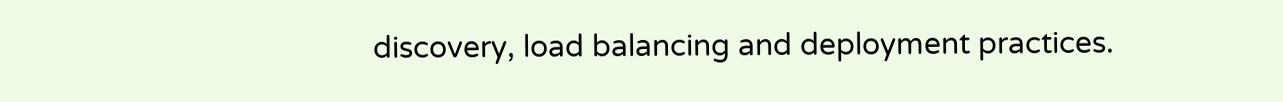discovery, load balancing and deployment practices.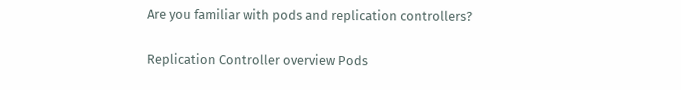Are you familiar with pods and replication controllers?

Replication Controller overview Pods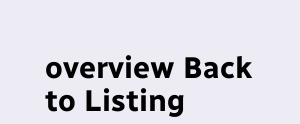overview Back to Listing